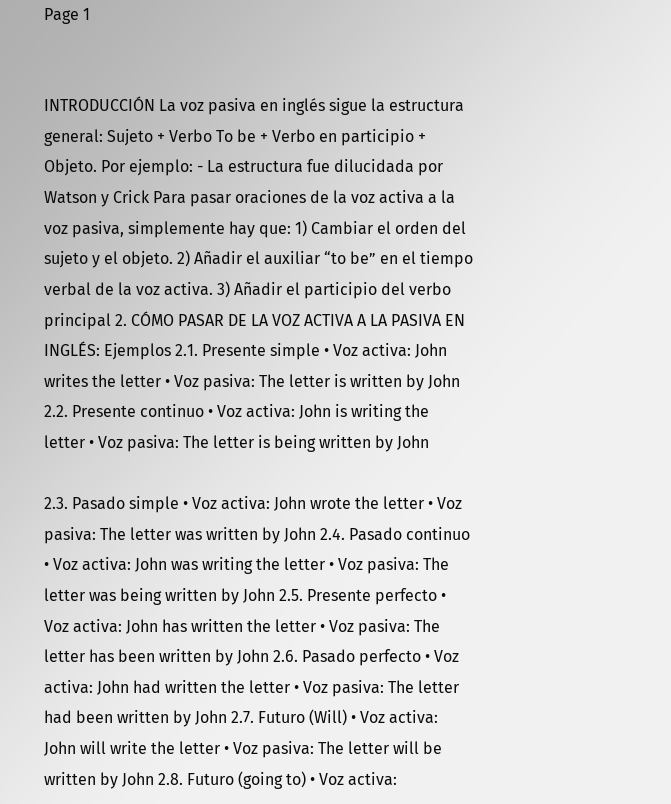Page 1


INTRODUCCIÓN La voz pasiva en inglés sigue la estructura general: Sujeto + Verbo To be + Verbo en participio + Objeto. Por ejemplo: - La estructura fue dilucidada por Watson y Crick Para pasar oraciones de la voz activa a la voz pasiva, simplemente hay que: 1) Cambiar el orden del sujeto y el objeto. 2) Añadir el auxiliar “to be” en el tiempo verbal de la voz activa. 3) Añadir el participio del verbo principal 2. CÓMO PASAR DE LA VOZ ACTIVA A LA PASIVA EN INGLÉS: Ejemplos 2.1. Presente simple • Voz activa: John writes the letter • Voz pasiva: The letter is written by John 2.2. Presente continuo • Voz activa: John is writing the letter • Voz pasiva: The letter is being written by John

2.3. Pasado simple • Voz activa: John wrote the letter • Voz pasiva: The letter was written by John 2.4. Pasado continuo • Voz activa: John was writing the letter • Voz pasiva: The letter was being written by John 2.5. Presente perfecto • Voz activa: John has written the letter • Voz pasiva: The letter has been written by John 2.6. Pasado perfecto • Voz activa: John had written the letter • Voz pasiva: The letter had been written by John 2.7. Futuro (Will) • Voz activa: John will write the letter • Voz pasiva: The letter will be written by John 2.8. Futuro (going to) • Voz activa: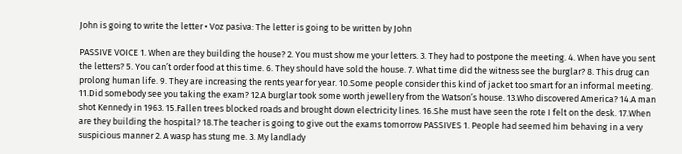John is going to write the letter • Voz pasiva: The letter is going to be written by John

PASSIVE VOICE 1. When are they building the house? 2. You must show me your letters. 3. They had to postpone the meeting. 4. When have you sent the letters? 5. You can’t order food at this time. 6. They should have sold the house. 7. What time did the witness see the burglar? 8. This drug can prolong human life. 9. They are increasing the rents year for year. 10.Some people consider this kind of jacket too smart for an informal meeting. 11.Did somebody see you taking the exam? 12.A burglar took some worth jewellery from the Watson’s house. 13.Who discovered America? 14.A man shot Kennedy in 1963. 15.Fallen trees blocked roads and brought down electricity lines. 16.She must have seen the rote I felt on the desk. 17.When are they building the hospital? 18.The teacher is going to give out the exams tomorrow PASSIVES 1. People had seemed him behaving in a very suspicious manner 2. A wasp has stung me. 3. My landlady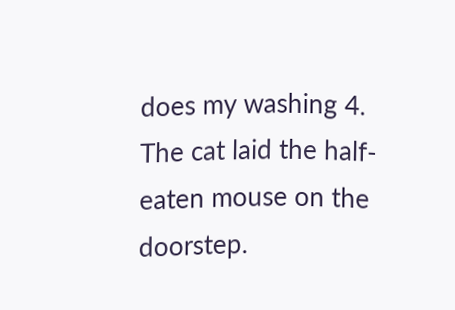does my washing 4. The cat laid the half-eaten mouse on the doorstep.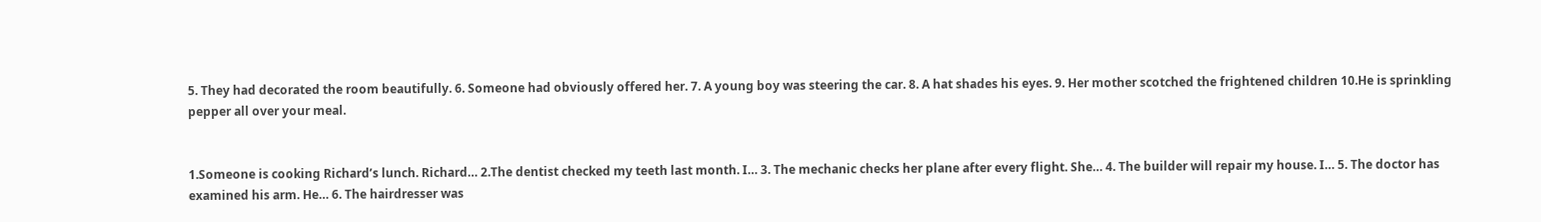5. They had decorated the room beautifully. 6. Someone had obviously offered her. 7. A young boy was steering the car. 8. A hat shades his eyes. 9. Her mother scotched the frightened children 10.He is sprinkling pepper all over your meal.


1.Someone is cooking Richard’s lunch. Richard… 2.The dentist checked my teeth last month. I… 3. The mechanic checks her plane after every flight. She… 4. The builder will repair my house. I… 5. The doctor has examined his arm. He… 6. The hairdresser was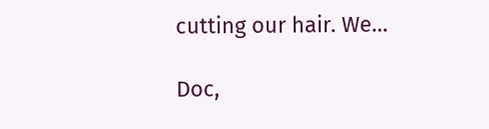cutting our hair. We…

Doc,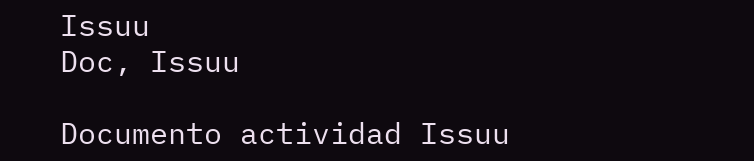Issuu
Doc, Issuu

Documento actividad Issuu